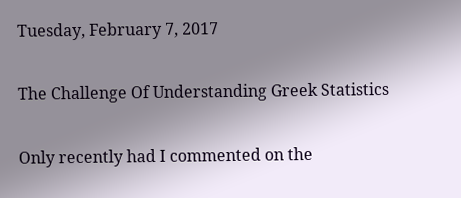Tuesday, February 7, 2017

The Challenge Of Understanding Greek Statistics

Only recently had I commented on the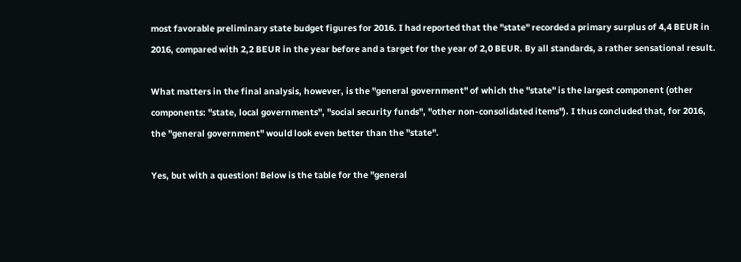most favorable preliminary state budget figures for 2016. I had reported that the "state" recorded a primary surplus of 4,4 BEUR in 2016, compared with 2,2 BEUR in the year before and a target for the year of 2,0 BEUR. By all standards, a rather sensational result.

What matters in the final analysis, however, is the "general government" of which the "state" is the largest component (other components: "state, local governments", "social security funds", "other non-consolidated items"). I thus concluded that, for 2016, the "general government" would look even better than the "state".

Yes, but with a question! Below is the table for the "general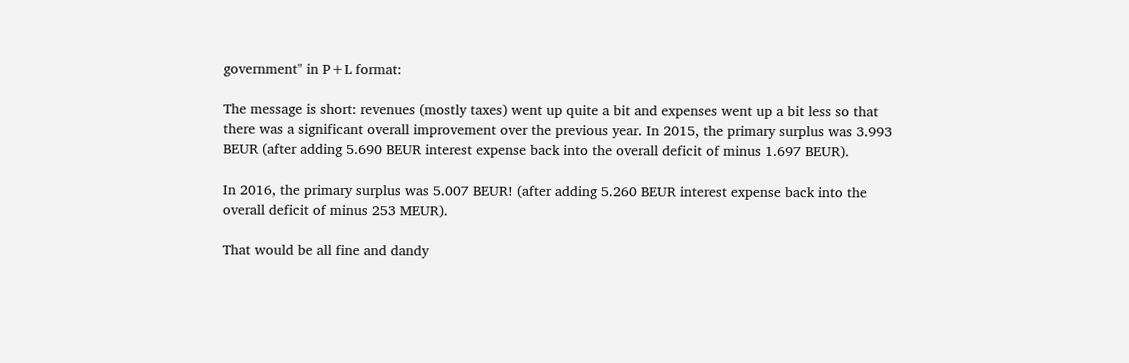government" in P+L format:

The message is short: revenues (mostly taxes) went up quite a bit and expenses went up a bit less so that there was a significant overall improvement over the previous year. In 2015, the primary surplus was 3.993 BEUR (after adding 5.690 BEUR interest expense back into the overall deficit of minus 1.697 BEUR).

In 2016, the primary surplus was 5.007 BEUR! (after adding 5.260 BEUR interest expense back into the overall deficit of minus 253 MEUR).

That would be all fine and dandy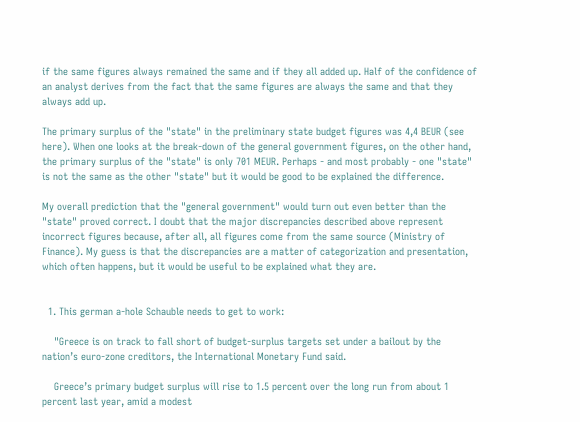if the same figures always remained the same and if they all added up. Half of the confidence of an analyst derives from the fact that the same figures are always the same and that they always add up.

The primary surplus of the "state" in the preliminary state budget figures was 4,4 BEUR (see here). When one looks at the break-down of the general government figures, on the other hand, the primary surplus of the "state" is only 701 MEUR. Perhaps - and most probably - one "state" is not the same as the other "state" but it would be good to be explained the difference.

My overall prediction that the "general government" would turn out even better than the "state" proved correct. I doubt that the major discrepancies described above represent incorrect figures because, after all, all figures come from the same source (Ministry of Finance). My guess is that the discrepancies are a matter of categorization and presentation, which often happens, but it would be useful to be explained what they are.


  1. This german a-hole Schauble needs to get to work:

    "Greece is on track to fall short of budget-surplus targets set under a bailout by the nation’s euro-zone creditors, the International Monetary Fund said.

    Greece’s primary budget surplus will rise to 1.5 percent over the long run from about 1 percent last year, amid a modest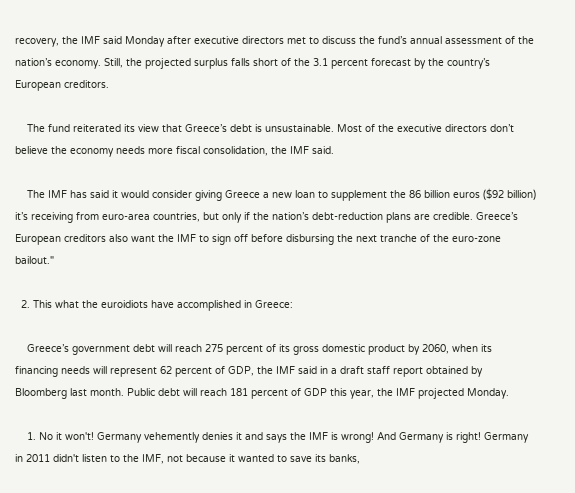recovery, the IMF said Monday after executive directors met to discuss the fund’s annual assessment of the nation’s economy. Still, the projected surplus falls short of the 3.1 percent forecast by the country’s European creditors.

    The fund reiterated its view that Greece’s debt is unsustainable. Most of the executive directors don’t believe the economy needs more fiscal consolidation, the IMF said.

    The IMF has said it would consider giving Greece a new loan to supplement the 86 billion euros ($92 billion) it’s receiving from euro-area countries, but only if the nation’s debt-reduction plans are credible. Greece’s European creditors also want the IMF to sign off before disbursing the next tranche of the euro-zone bailout."

  2. This what the euroidiots have accomplished in Greece:

    Greece’s government debt will reach 275 percent of its gross domestic product by 2060, when its financing needs will represent 62 percent of GDP, the IMF said in a draft staff report obtained by Bloomberg last month. Public debt will reach 181 percent of GDP this year, the IMF projected Monday.

    1. No it won't! Germany vehemently denies it and says the IMF is wrong! And Germany is right! Germany in 2011 didn't listen to the IMF, not because it wanted to save its banks,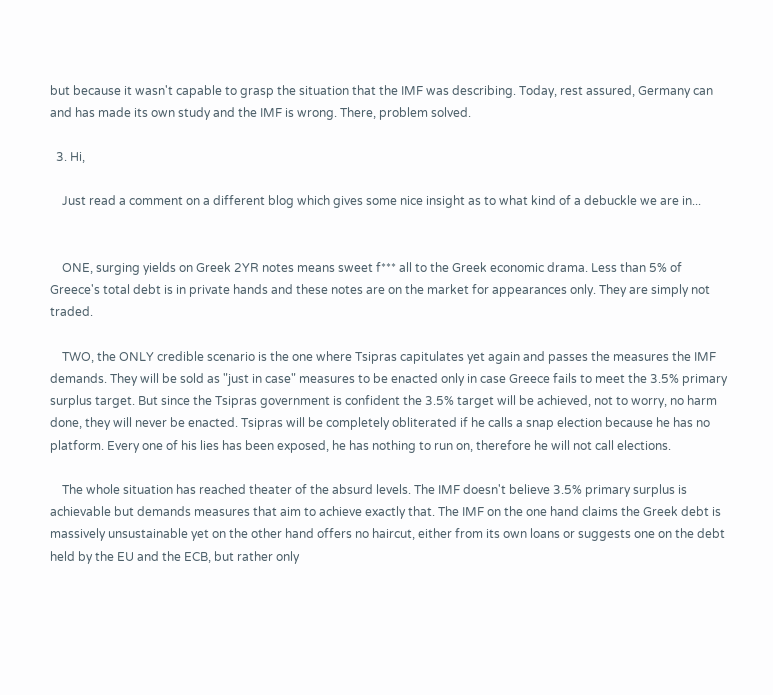but because it wasn't capable to grasp the situation that the IMF was describing. Today, rest assured, Germany can and has made its own study and the IMF is wrong. There, problem solved.

  3. Hi,

    Just read a comment on a different blog which gives some nice insight as to what kind of a debuckle we are in...


    ONE, surging yields on Greek 2YR notes means sweet f*** all to the Greek economic drama. Less than 5% of Greece's total debt is in private hands and these notes are on the market for appearances only. They are simply not traded.

    TWO, the ONLY credible scenario is the one where Tsipras capitulates yet again and passes the measures the IMF demands. They will be sold as "just in case" measures to be enacted only in case Greece fails to meet the 3.5% primary surplus target. But since the Tsipras government is confident the 3.5% target will be achieved, not to worry, no harm done, they will never be enacted. Tsipras will be completely obliterated if he calls a snap election because he has no platform. Every one of his lies has been exposed, he has nothing to run on, therefore he will not call elections.

    The whole situation has reached theater of the absurd levels. The IMF doesn't believe 3.5% primary surplus is achievable but demands measures that aim to achieve exactly that. The IMF on the one hand claims the Greek debt is massively unsustainable yet on the other hand offers no haircut, either from its own loans or suggests one on the debt held by the EU and the ECB, but rather only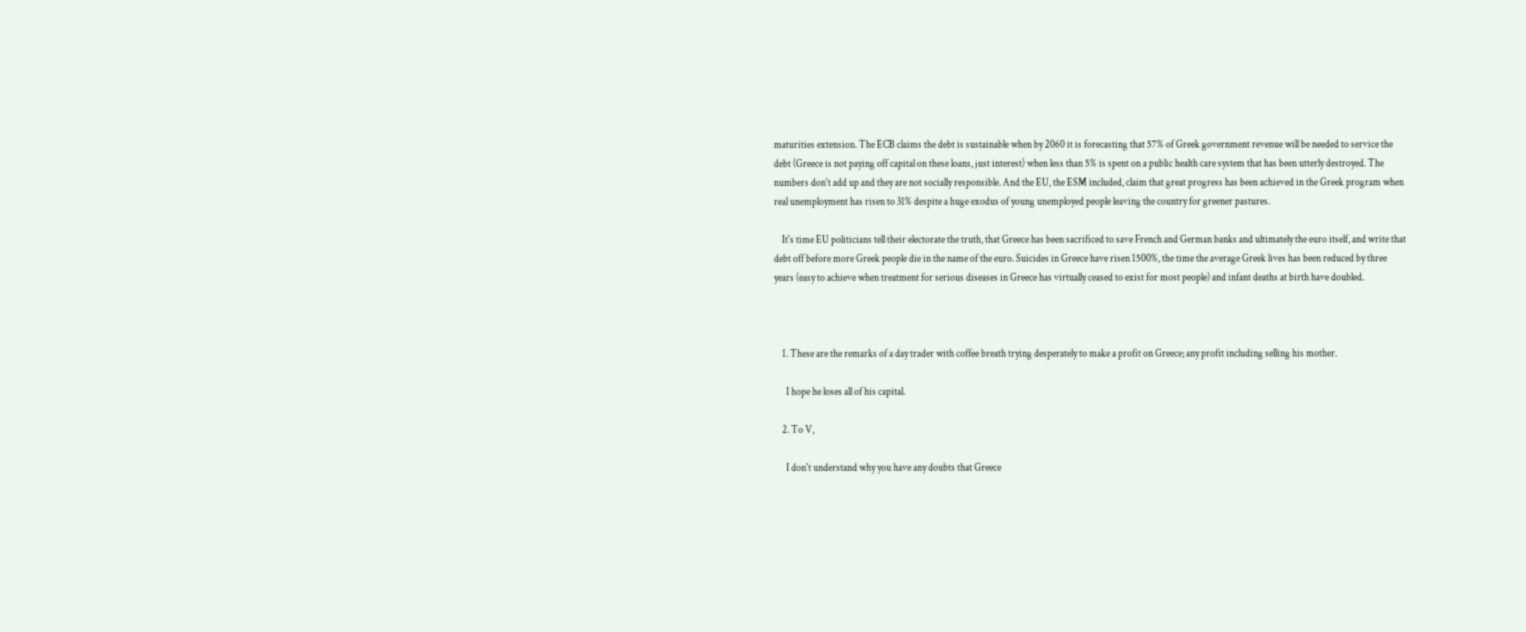maturities extension. The ECB claims the debt is sustainable when by 2060 it is forecasting that 57% of Greek government revenue will be needed to service the debt (Greece is not paying off capital on these loans, just interest) when less than 5% is spent on a public health care system that has been utterly destroyed. The numbers don't add up and they are not socially responsible. And the EU, the ESM included, claim that great progress has been achieved in the Greek program when real unemployment has risen to 31% despite a huge exodus of young unemployed people leaving the country for greener pastures.

    It's time EU politicians tell their electorate the truth, that Greece has been sacrificed to save French and German banks and ultimately the euro itself, and write that debt off before more Greek people die in the name of the euro. Suicides in Greece have risen 1500%, the time the average Greek lives has been reduced by three years (easy to achieve when treatment for serious diseases in Greece has virtually ceased to exist for most people) and infant deaths at birth have doubled.



    1. These are the remarks of a day trader with coffee breath trying desperately to make a profit on Greece; any profit including selling his mother.

      I hope he loses all of his capital.

    2. To V,

      I don't understand why you have any doubts that Greece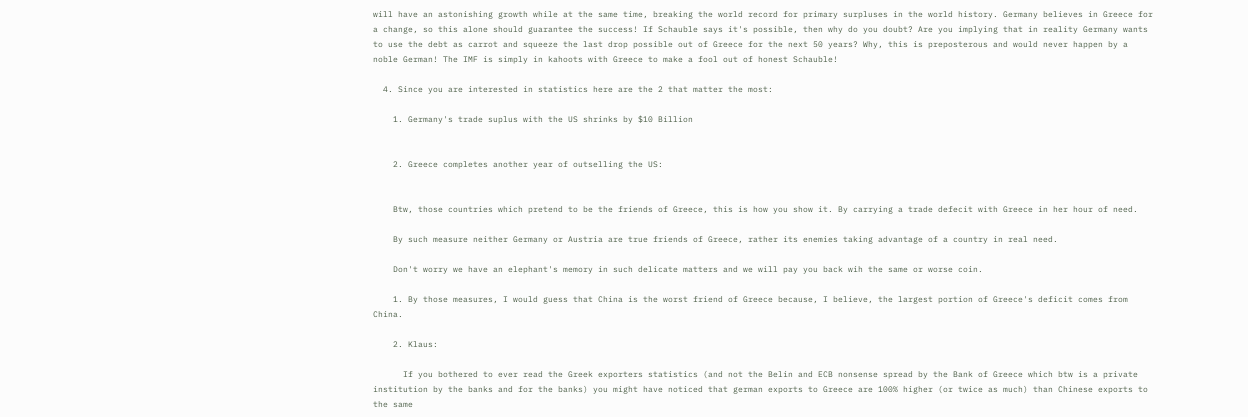will have an astonishing growth while at the same time, breaking the world record for primary surpluses in the world history. Germany believes in Greece for a change, so this alone should guarantee the success! If Schauble says it's possible, then why do you doubt? Are you implying that in reality Germany wants to use the debt as carrot and squeeze the last drop possible out of Greece for the next 50 years? Why, this is preposterous and would never happen by a noble German! The IMF is simply in kahoots with Greece to make a fool out of honest Schauble!

  4. Since you are interested in statistics here are the 2 that matter the most:

    1. Germany's trade suplus with the US shrinks by $10 Billion


    2. Greece completes another year of outselling the US:


    Btw, those countries which pretend to be the friends of Greece, this is how you show it. By carrying a trade defecit with Greece in her hour of need.

    By such measure neither Germany or Austria are true friends of Greece, rather its enemies taking advantage of a country in real need.

    Don't worry we have an elephant's memory in such delicate matters and we will pay you back wih the same or worse coin.

    1. By those measures, I would guess that China is the worst friend of Greece because, I believe, the largest portion of Greece's deficit comes from China.

    2. Klaus:

      If you bothered to ever read the Greek exporters statistics (and not the Belin and ECB nonsense spread by the Bank of Greece which btw is a private institution by the banks and for the banks) you might have noticed that german exports to Greece are 100% higher (or twice as much) than Chinese exports to the same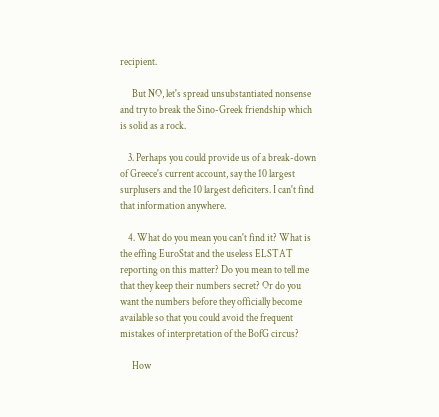recipient.

      But NO, let's spread unsubstantiated nonsense and try to break the Sino-Greek friendship which is solid as a rock.

    3. Perhaps you could provide us of a break-down of Greece's current account, say the 10 largest surplusers and the 10 largest deficiters. I can't find that information anywhere.

    4. What do you mean you can't find it? What is the effing EuroStat and the useless ELSTAT reporting on this matter? Do you mean to tell me that they keep their numbers secret? Or do you want the numbers before they officially become available so that you could avoid the frequent mistakes of interpretation of the BofG circus?

      How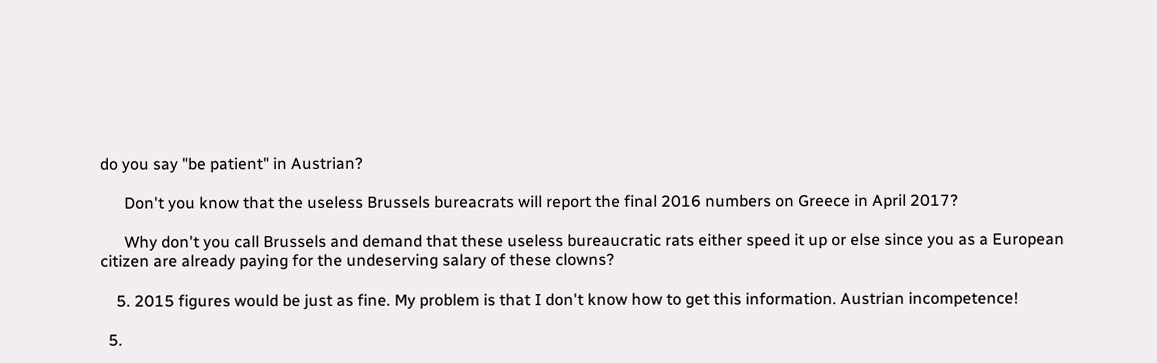do you say "be patient" in Austrian?

      Don't you know that the useless Brussels bureacrats will report the final 2016 numbers on Greece in April 2017?

      Why don't you call Brussels and demand that these useless bureaucratic rats either speed it up or else since you as a European citizen are already paying for the undeserving salary of these clowns?

    5. 2015 figures would be just as fine. My problem is that I don't know how to get this information. Austrian incompetence!

  5.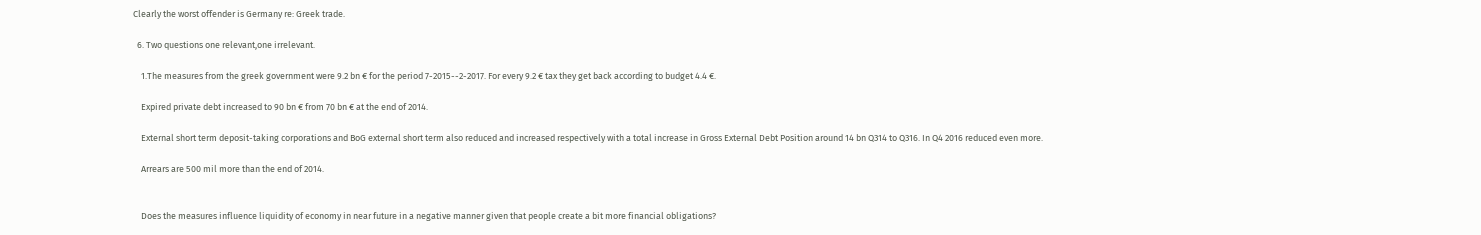Clearly the worst offender is Germany re: Greek trade.

  6. Two questions one relevant,one irrelevant.

    1.The measures from the greek government were 9.2 bn € for the period 7-2015--2-2017. For every 9.2 € tax they get back according to budget 4.4 €.

    Expired private debt increased to 90 bn € from 70 bn € at the end of 2014.

    External short term deposit-taking corporations and BoG external short term also reduced and increased respectively with a total increase in Gross External Debt Position around 14 bn Q314 to Q316. In Q4 2016 reduced even more.

    Arrears are 500 mil more than the end of 2014.


    Does the measures influence liquidity of economy in near future in a negative manner given that people create a bit more financial obligations?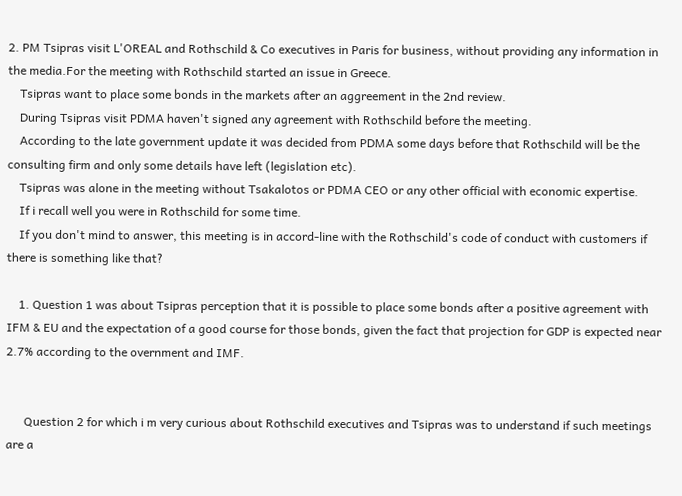2. PM Tsipras visit L'OREAL and Rothschild & Co executives in Paris for business, without providing any information in the media.For the meeting with Rothschild started an issue in Greece.
    Tsipras want to place some bonds in the markets after an aggreement in the 2nd review.
    During Tsipras visit PDMA haven't signed any agreement with Rothschild before the meeting.
    According to the late government update it was decided from PDMA some days before that Rothschild will be the consulting firm and only some details have left (legislation etc).
    Tsipras was alone in the meeting without Tsakalotos or PDMA CEO or any other official with economic expertise.
    If i recall well you were in Rothschild for some time.
    If you don't mind to answer, this meeting is in accord-line with the Rothschild's code of conduct with customers if there is something like that?

    1. Question 1 was about Tsipras perception that it is possible to place some bonds after a positive agreement with IFM & EU and the expectation of a good course for those bonds, given the fact that projection for GDP is expected near 2.7% according to the overnment and IMF.


      Question 2 for which i m very curious about Rothschild executives and Tsipras was to understand if such meetings are a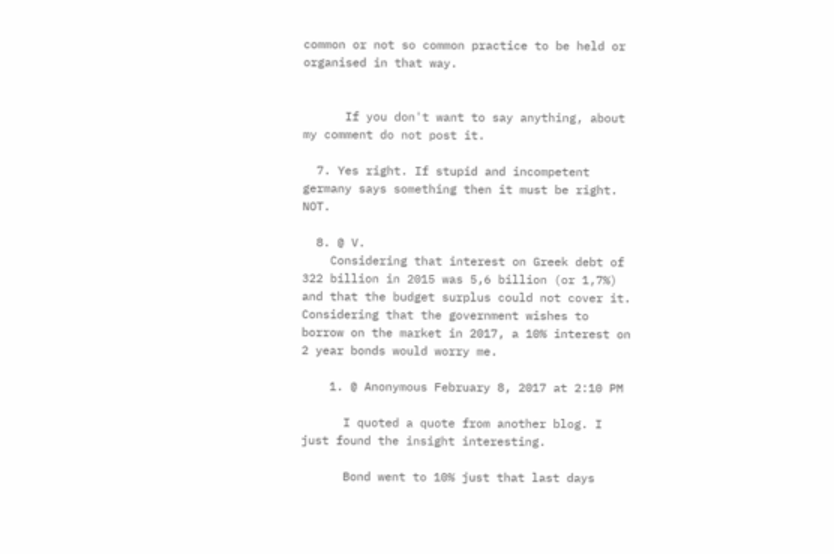common or not so common practice to be held or organised in that way.


      If you don't want to say anything, about my comment do not post it.

  7. Yes right. If stupid and incompetent germany says something then it must be right. NOT.

  8. @ V.
    Considering that interest on Greek debt of 322 billion in 2015 was 5,6 billion (or 1,7%) and that the budget surplus could not cover it. Considering that the government wishes to borrow on the market in 2017, a 10% interest on 2 year bonds would worry me.

    1. @ Anonymous February 8, 2017 at 2:10 PM

      I quoted a quote from another blog. I just found the insight interesting.

      Bond went to 10% just that last days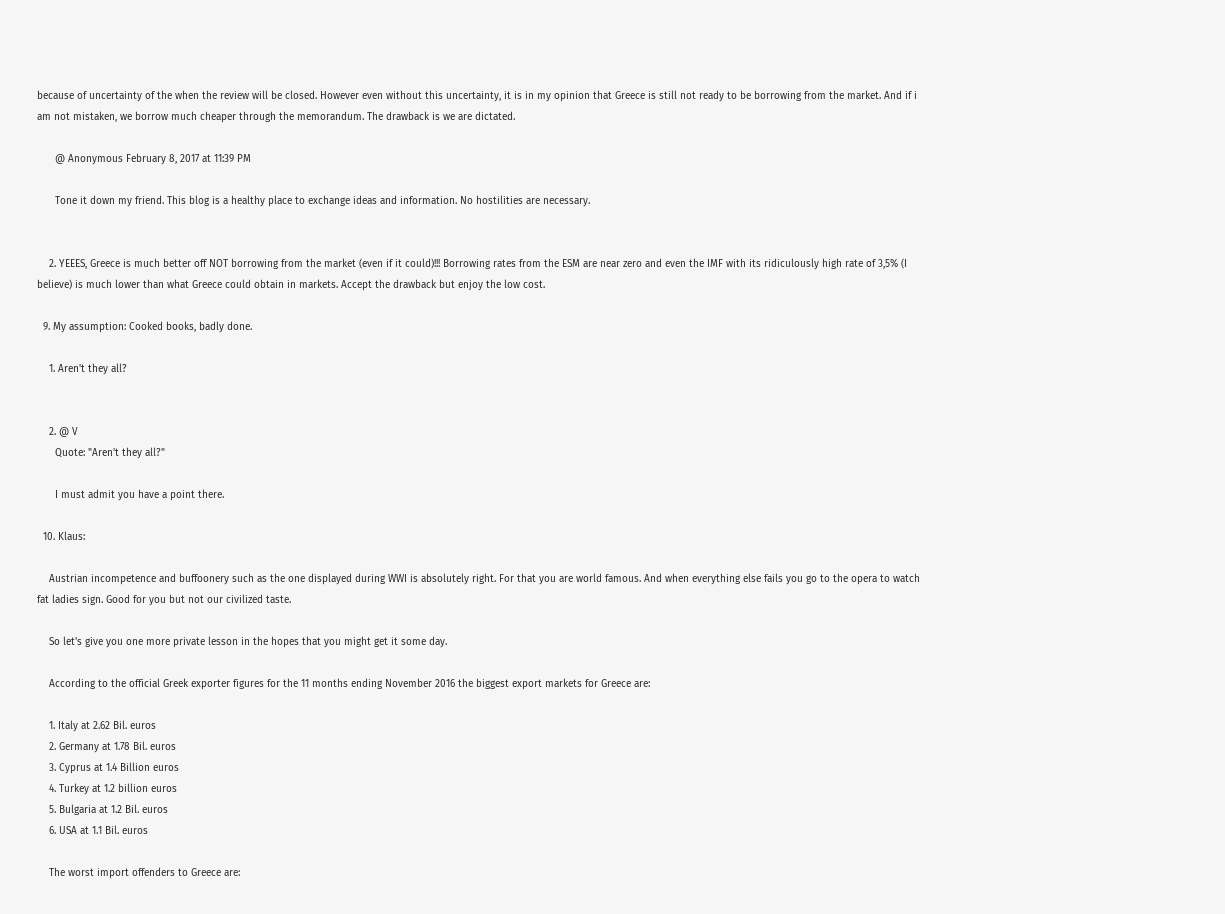because of uncertainty of the when the review will be closed. However even without this uncertainty, it is in my opinion that Greece is still not ready to be borrowing from the market. And if i am not mistaken, we borrow much cheaper through the memorandum. The drawback is we are dictated.

      @ Anonymous February 8, 2017 at 11:39 PM

      Tone it down my friend. This blog is a healthy place to exchange ideas and information. No hostilities are necessary.


    2. YEEES, Greece is much better off NOT borrowing from the market (even if it could)!!! Borrowing rates from the ESM are near zero and even the IMF with its ridiculously high rate of 3,5% (I believe) is much lower than what Greece could obtain in markets. Accept the drawback but enjoy the low cost.

  9. My assumption: Cooked books, badly done.

    1. Aren't they all?


    2. @ V
      Quote: "Aren't they all?"

      I must admit you have a point there.

  10. Klaus:

    Austrian incompetence and buffoonery such as the one displayed during WWI is absolutely right. For that you are world famous. And when everything else fails you go to the opera to watch fat ladies sign. Good for you but not our civilized taste.

    So let's give you one more private lesson in the hopes that you might get it some day.

    According to the official Greek exporter figures for the 11 months ending November 2016 the biggest export markets for Greece are:

    1. Italy at 2.62 Bil. euros
    2. Germany at 1.78 Bil. euros
    3. Cyprus at 1.4 Billion euros
    4. Turkey at 1.2 billion euros
    5. Bulgaria at 1.2 Bil. euros
    6. USA at 1.1 Bil. euros

    The worst import offenders to Greece are: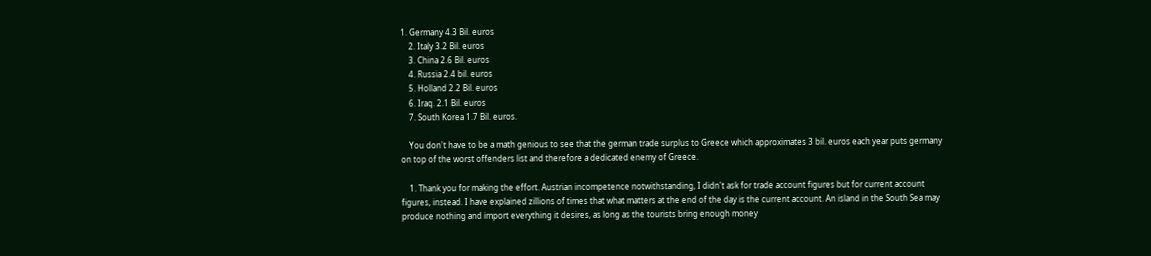1. Germany 4.3 Bil. euros
    2. Italy 3.2 Bil. euros
    3. China 2.6 Bil. euros
    4. Russia 2.4 bil. euros
    5. Holland 2.2 Bil. euros
    6. Iraq. 2.1 Bil. euros
    7. South Korea 1.7 Bil. euros.

    You don't have to be a math genious to see that the german trade surplus to Greece which approximates 3 bil. euros each year puts germany on top of the worst offenders list and therefore a dedicated enemy of Greece.

    1. Thank you for making the effort. Austrian incompetence notwithstanding, I didn't ask for trade account figures but for current account figures, instead. I have explained zillions of times that what matters at the end of the day is the current account. An island in the South Sea may produce nothing and import everything it desires, as long as the tourists bring enough money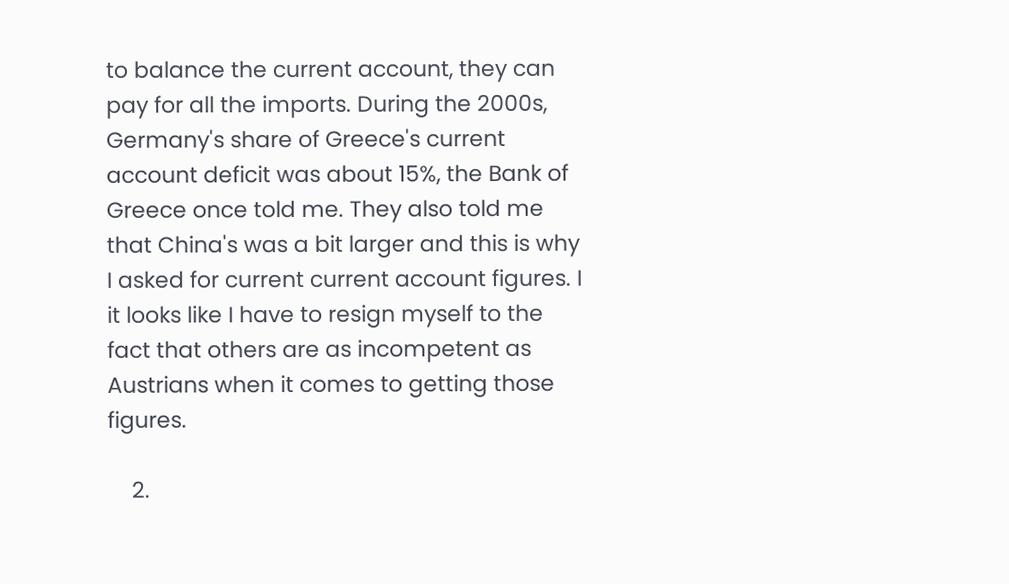to balance the current account, they can pay for all the imports. During the 2000s, Germany's share of Greece's current account deficit was about 15%, the Bank of Greece once told me. They also told me that China's was a bit larger and this is why I asked for current current account figures. I it looks like I have to resign myself to the fact that others are as incompetent as Austrians when it comes to getting those figures.

    2.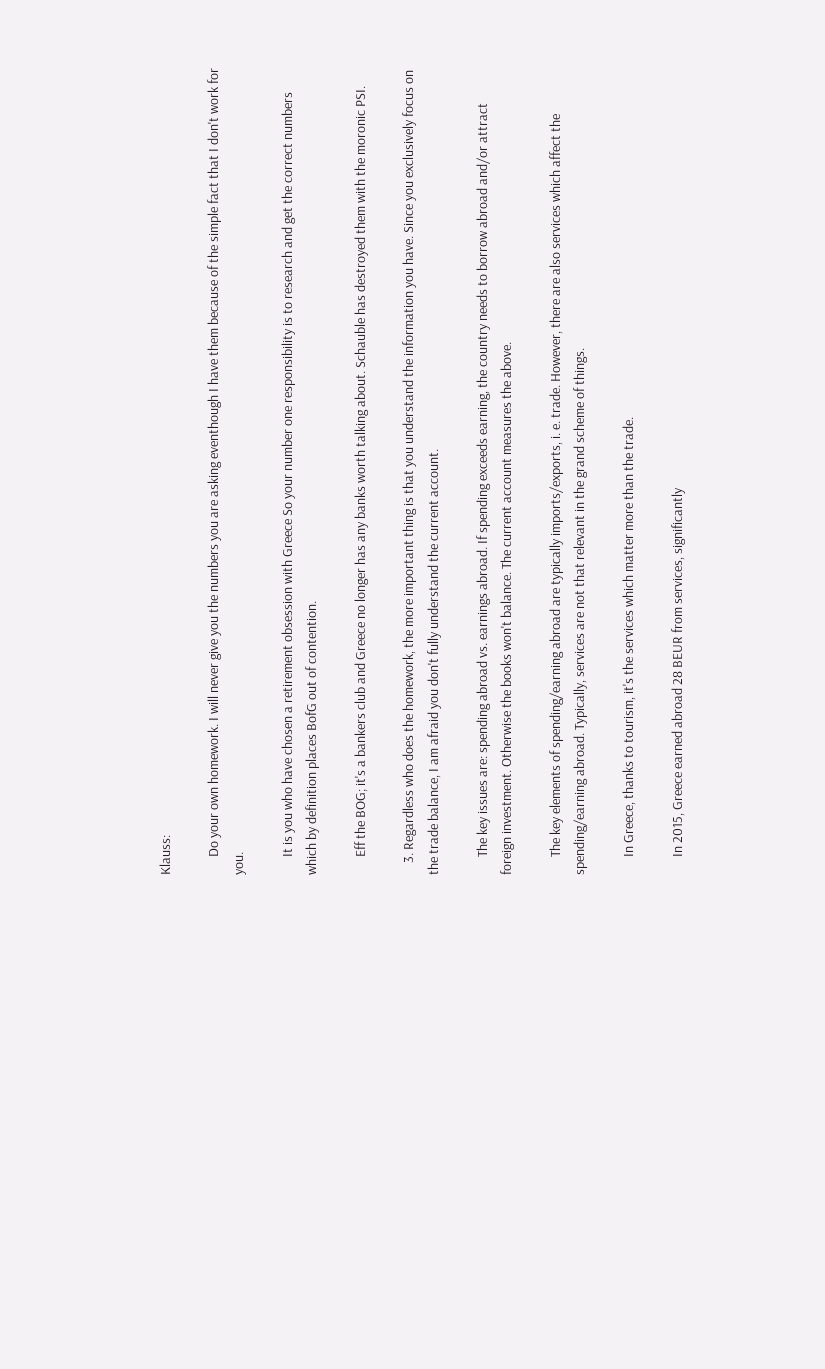Klauss:

      Do your own homework. I will never give you the numbers you are asking eventhough I have them because of the simple fact that I don't work for you.

      It is you who have chosen a retirement obsession with Greece So your number one responsibility is to research and get the correct numbers which by definition places BofG out of contention.

      Eff the BOG; it's a bankers club and Greece no longer has any banks worth talking about. Schauble has destroyed them with the moronic PSI.

    3. Regardless who does the homework, the more important thing is that you understand the information you have. Since you exclusively focus on the trade balance, I am afraid you don't fully understand the current account.

      The key issues are: spending abroad vs. earnings abroad. If spending exceeds earning, the country needs to borrow abroad and/or attract foreign investment. Otherwise the books won't balance. The current account measures the above.

      The key elements of spending/earning abroad are typically imports/exports, i. e. trade. However, there are also services which affect the spending/earning abroad. Typically, services are not that relevant in the grand scheme of things.

      In Greece, thanks to tourism, it's the services which matter more than the trade.

      In 2015, Greece earned abroad 28 BEUR from services, significantly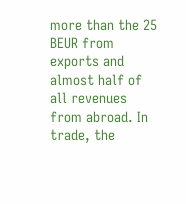more than the 25 BEUR from exports and almost half of all revenues from abroad. In trade, the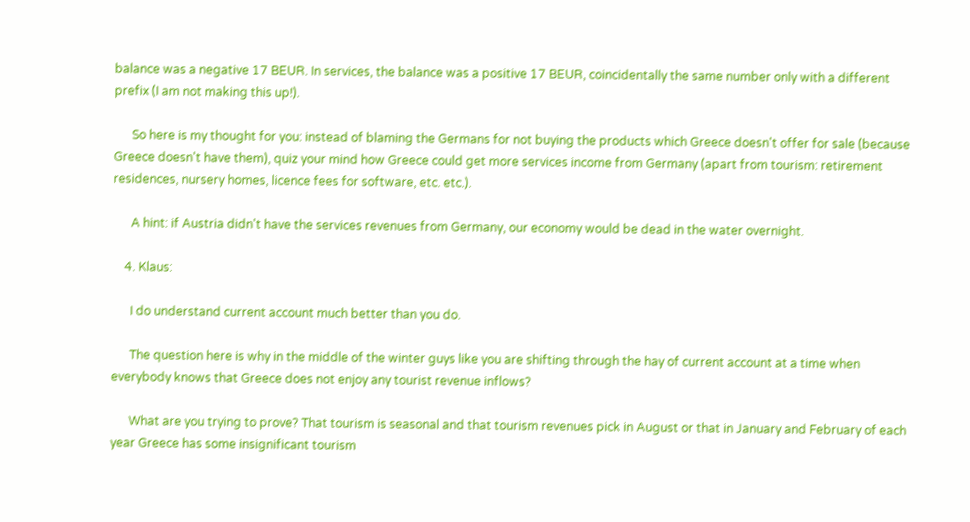balance was a negative 17 BEUR. In services, the balance was a positive 17 BEUR, coincidentally the same number only with a different prefix (I am not making this up!).

      So here is my thought for you: instead of blaming the Germans for not buying the products which Greece doesn't offer for sale (because Greece doesn't have them), quiz your mind how Greece could get more services income from Germany (apart from tourism: retirement residences, nursery homes, licence fees for software, etc. etc.).

      A hint: if Austria didn't have the services revenues from Germany, our economy would be dead in the water overnight.

    4. Klaus:

      I do understand current account much better than you do.

      The question here is why in the middle of the winter guys like you are shifting through the hay of current account at a time when everybody knows that Greece does not enjoy any tourist revenue inflows?

      What are you trying to prove? That tourism is seasonal and that tourism revenues pick in August or that in January and February of each year Greece has some insignificant tourism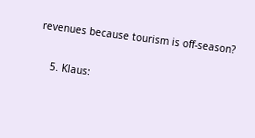revenues because tourism is off-season?

    5. Klaus: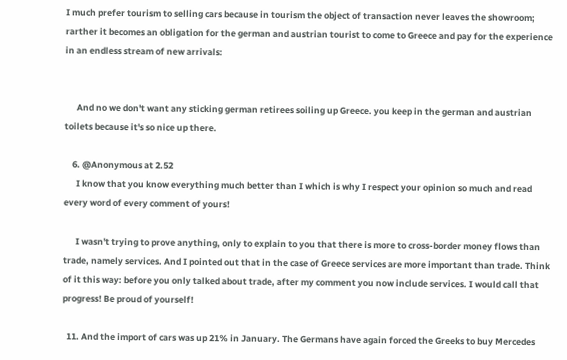I much prefer tourism to selling cars because in tourism the object of transaction never leaves the showroom; rarther it becomes an obligation for the german and austrian tourist to come to Greece and pay for the experience in an endless stream of new arrivals:


      And no we don't want any sticking german retirees soiling up Greece. you keep in the german and austrian toilets because it's so nice up there.

    6. @Anonymous at 2.52
      I know that you know everything much better than I which is why I respect your opinion so much and read every word of every comment of yours!

      I wasn't trying to prove anything, only to explain to you that there is more to cross-border money flows than trade, namely services. And I pointed out that in the case of Greece services are more important than trade. Think of it this way: before you only talked about trade, after my comment you now include services. I would call that progress! Be proud of yourself!

  11. And the import of cars was up 21% in January. The Germans have again forced the Greeks to buy Mercedes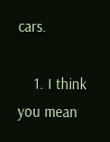cars.

    1. I think you mean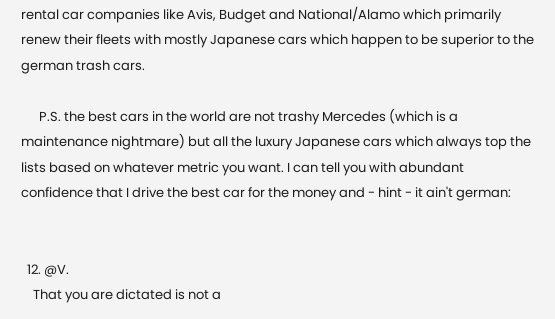rental car companies like Avis, Budget and National/Alamo which primarily renew their fleets with mostly Japanese cars which happen to be superior to the german trash cars.

      P.S. the best cars in the world are not trashy Mercedes (which is a maintenance nightmare) but all the luxury Japanese cars which always top the lists based on whatever metric you want. I can tell you with abundant confidence that I drive the best car for the money and - hint - it ain't german:


  12. @V.
    That you are dictated is not a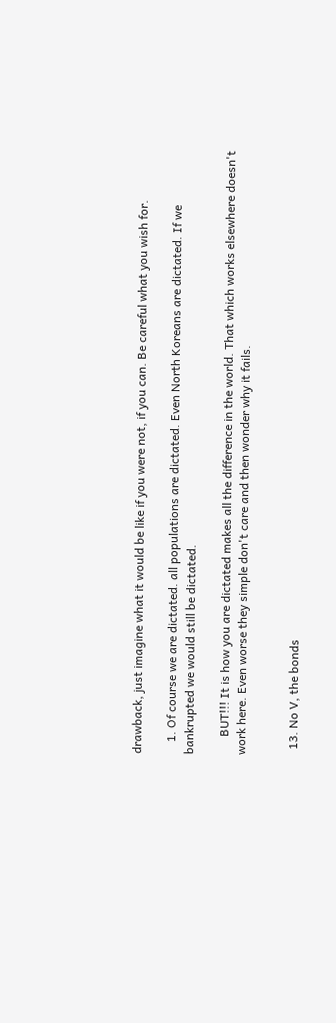drawback, just imagine what it would be like if you were not, if you can. Be careful what you wish for.

    1. Of course we are dictated. all populations are dictated. Even North Koreans are dictated. If we bankrupted we would still be dictated.

      BUT!!! It is how you are dictated makes all the difference in the world. That which works elsewhere doesn't work here. Even worse they simple don't care and then wonder why it fails.


  13. No V, the bonds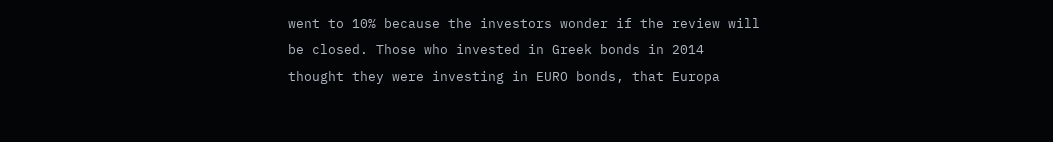went to 10% because the investors wonder if the review will be closed. Those who invested in Greek bonds in 2014 thought they were investing in EURO bonds, that Europa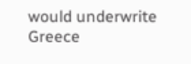would underwrite Greece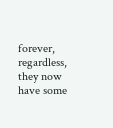forever, regardless, they now have some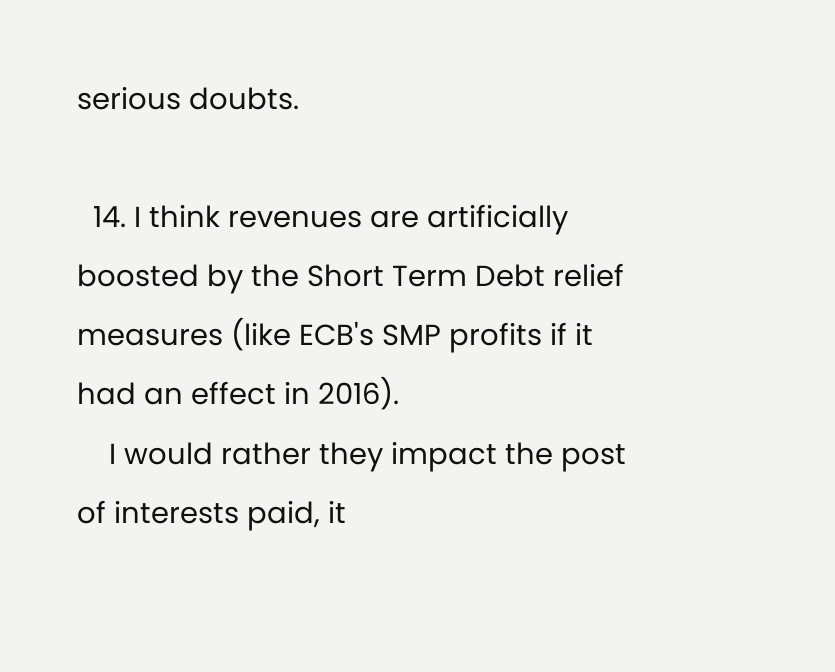serious doubts.

  14. I think revenues are artificially boosted by the Short Term Debt relief measures (like ECB's SMP profits if it had an effect in 2016).
    I would rather they impact the post of interests paid, it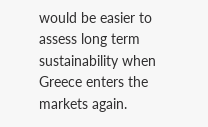would be easier to assess long term sustainability when Greece enters the markets again.